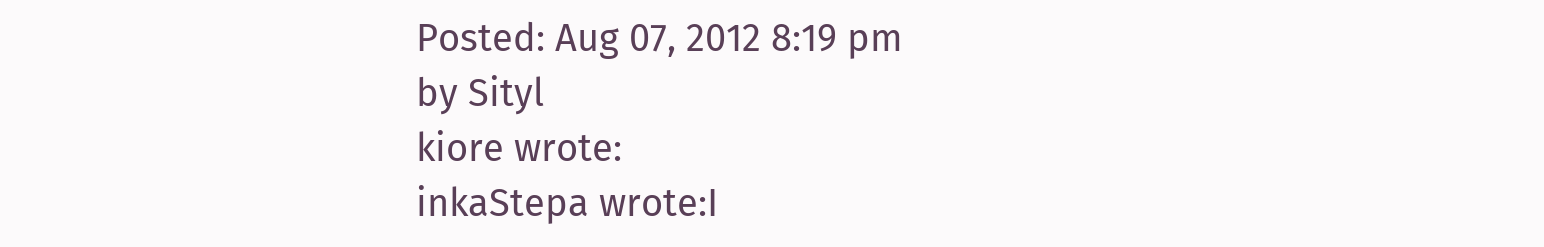Posted: Aug 07, 2012 8:19 pm
by Sityl
kiore wrote:
inkaStepa wrote:I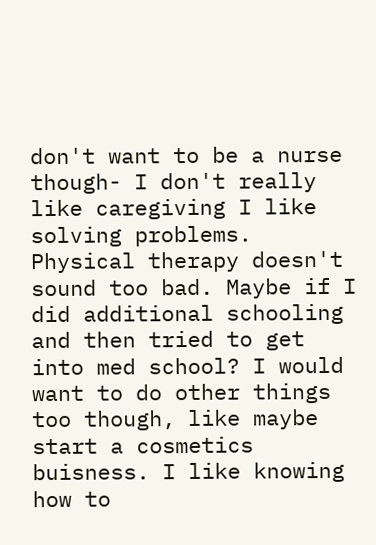don't want to be a nurse though- I don't really like caregiving I like solving problems. Physical therapy doesn't sound too bad. Maybe if I did additional schooling and then tried to get into med school? I would want to do other things too though, like maybe start a cosmetics buisness. I like knowing how to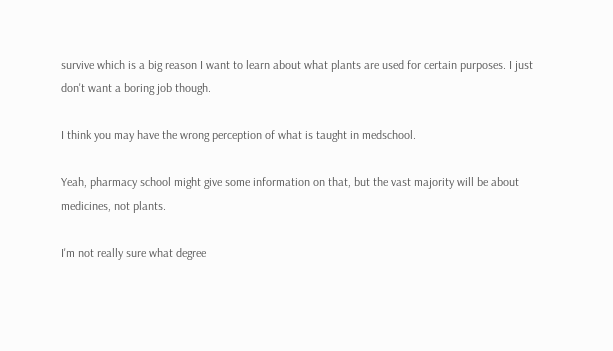survive which is a big reason I want to learn about what plants are used for certain purposes. I just don't want a boring job though.

I think you may have the wrong perception of what is taught in medschool.

Yeah, pharmacy school might give some information on that, but the vast majority will be about medicines, not plants.

I'm not really sure what degree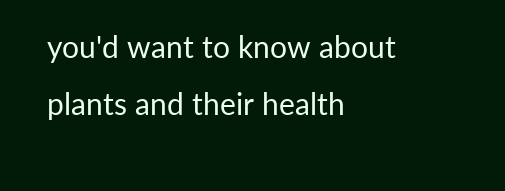you'd want to know about plants and their health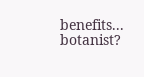benefits... botanist?